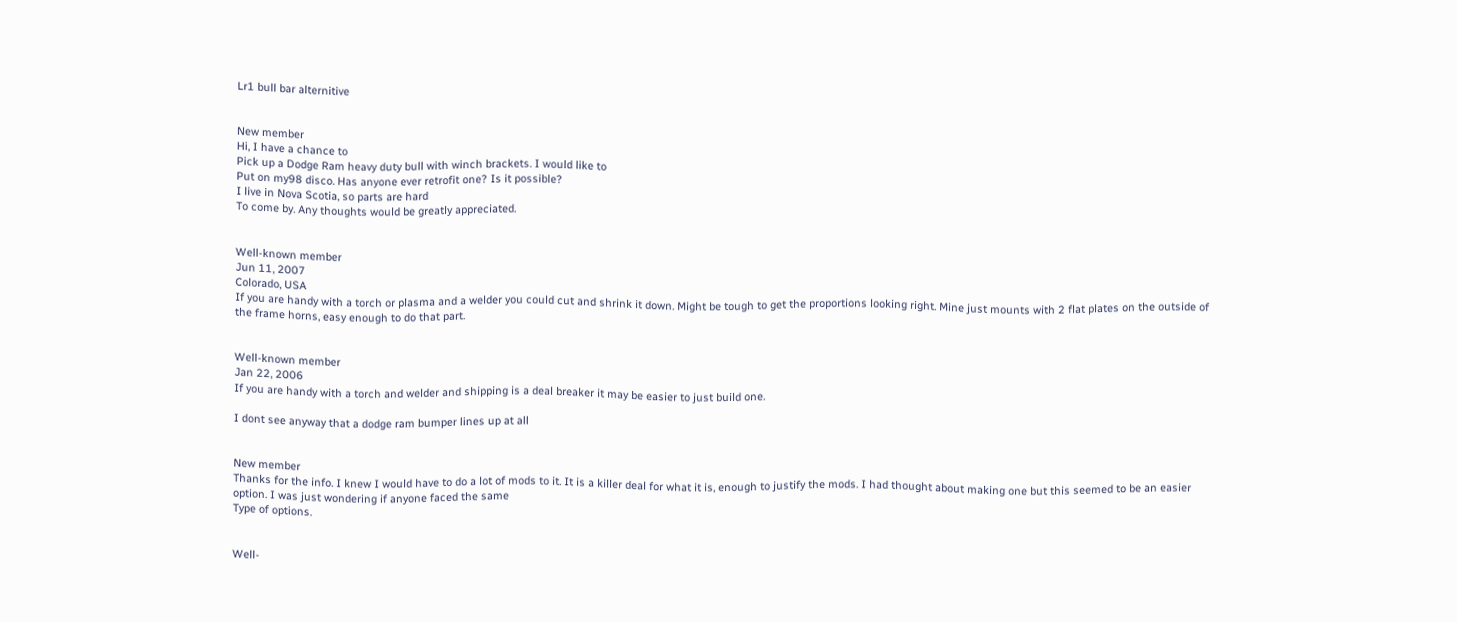Lr1 bull bar alternitive


New member
Hi, I have a chance to
Pick up a Dodge Ram heavy duty bull with winch brackets. I would like to
Put on my98 disco. Has anyone ever retrofit one? Is it possible?
I live in Nova Scotia, so parts are hard
To come by. Any thoughts would be greatly appreciated.


Well-known member
Jun 11, 2007
Colorado, USA
If you are handy with a torch or plasma and a welder you could cut and shrink it down. Might be tough to get the proportions looking right. Mine just mounts with 2 flat plates on the outside of the frame horns, easy enough to do that part.


Well-known member
Jan 22, 2006
If you are handy with a torch and welder and shipping is a deal breaker it may be easier to just build one.

I dont see anyway that a dodge ram bumper lines up at all


New member
Thanks for the info. I knew I would have to do a lot of mods to it. It is a killer deal for what it is, enough to justify the mods. I had thought about making one but this seemed to be an easier option. I was just wondering if anyone faced the same
Type of options.


Well-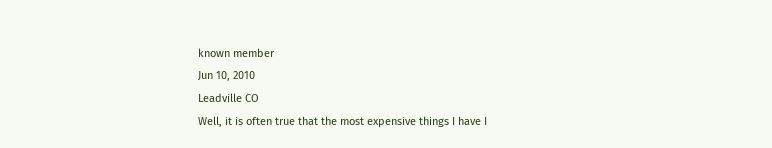known member
Jun 10, 2010
Leadville CO
Well, it is often true that the most expensive things I have I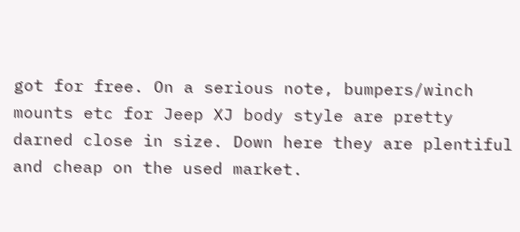got for free. On a serious note, bumpers/winch mounts etc for Jeep XJ body style are pretty darned close in size. Down here they are plentiful and cheap on the used market.